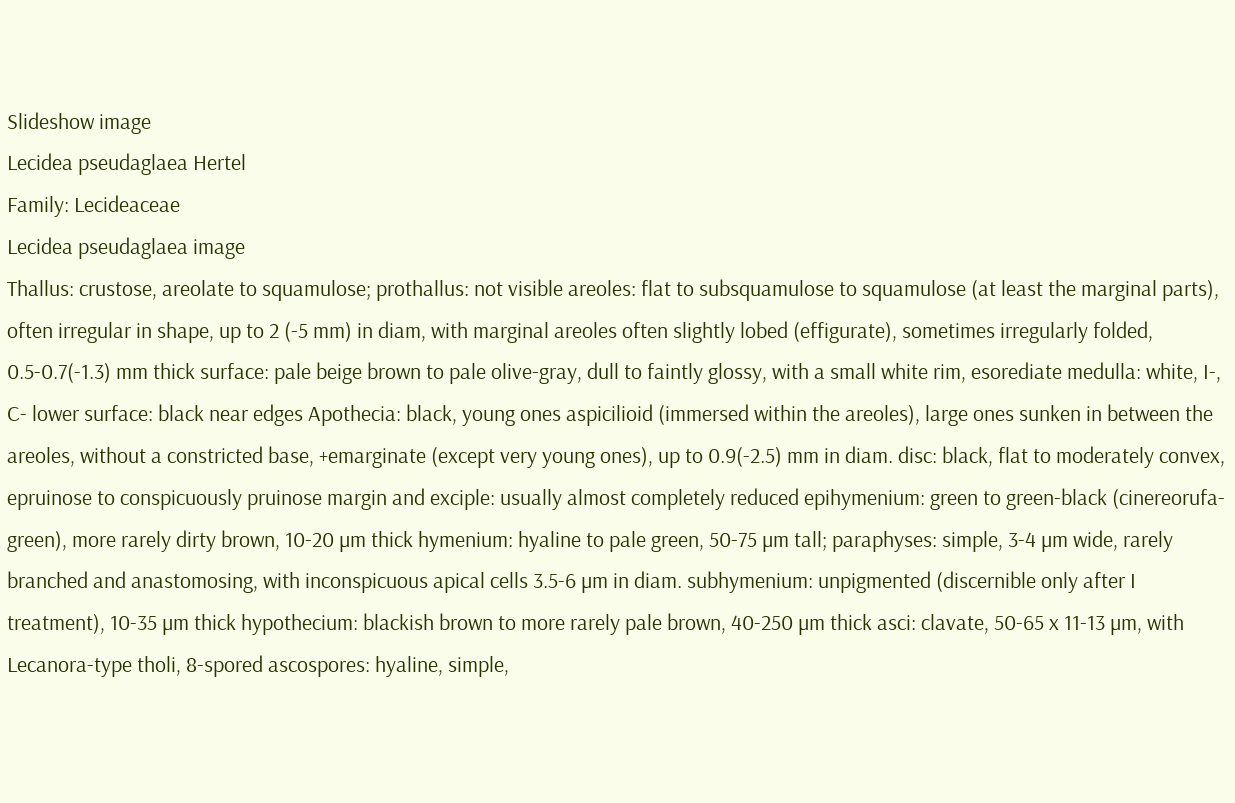Slideshow image
Lecidea pseudaglaea Hertel
Family: Lecideaceae
Lecidea pseudaglaea image
Thallus: crustose, areolate to squamulose; prothallus: not visible areoles: flat to subsquamulose to squamulose (at least the marginal parts), often irregular in shape, up to 2 (-5 mm) in diam, with marginal areoles often slightly lobed (effigurate), sometimes irregularly folded, 0.5-0.7(-1.3) mm thick surface: pale beige brown to pale olive-gray, dull to faintly glossy, with a small white rim, esorediate medulla: white, I-, C- lower surface: black near edges Apothecia: black, young ones aspicilioid (immersed within the areoles), large ones sunken in between the areoles, without a constricted base, +emarginate (except very young ones), up to 0.9(-2.5) mm in diam. disc: black, flat to moderately convex, epruinose to conspicuously pruinose margin and exciple: usually almost completely reduced epihymenium: green to green-black (cinereorufa-green), more rarely dirty brown, 10-20 µm thick hymenium: hyaline to pale green, 50-75 µm tall; paraphyses: simple, 3-4 µm wide, rarely branched and anastomosing, with inconspicuous apical cells 3.5-6 µm in diam. subhymenium: unpigmented (discernible only after I treatment), 10-35 µm thick hypothecium: blackish brown to more rarely pale brown, 40-250 µm thick asci: clavate, 50-65 x 11-13 µm, with Lecanora-type tholi, 8-spored ascospores: hyaline, simple,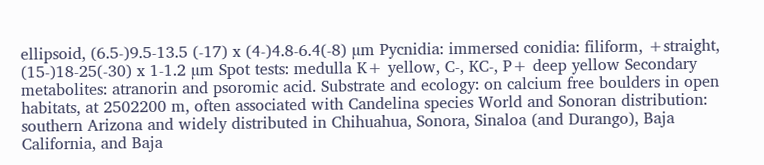ellipsoid, (6.5-)9.5-13.5 (-17) x (4-)4.8-6.4(-8) µm Pycnidia: immersed conidia: filiform, +straight, (15-)18-25(-30) x 1-1.2 µm Spot tests: medulla K+ yellow, C-, KC-, P+ deep yellow Secondary metabolites: atranorin and psoromic acid. Substrate and ecology: on calcium free boulders in open habitats, at 2502200 m, often associated with Candelina species World and Sonoran distribution: southern Arizona and widely distributed in Chihuahua, Sonora, Sinaloa (and Durango), Baja California, and Baja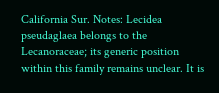California Sur. Notes: Lecidea pseudaglaea belongs to the Lecanoraceae; its generic position within this family remains unclear. It is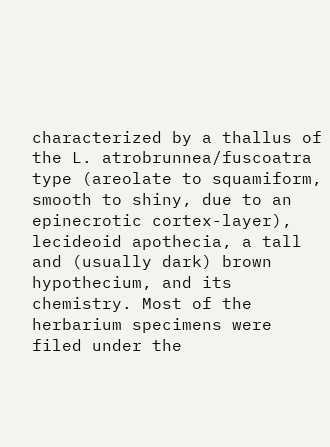characterized by a thallus of the L. atrobrunnea/fuscoatra type (areolate to squamiform, smooth to shiny, due to an epinecrotic cortex-layer), lecideoid apothecia, a tall and (usually dark) brown hypothecium, and its chemistry. Most of the herbarium specimens were filed under the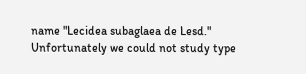name "Lecidea subaglaea de Lesd." Unfortunately we could not study type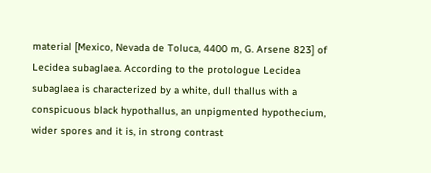material [Mexico, Nevada de Toluca, 4400 m, G. Arsene 823] of Lecidea subaglaea. According to the protologue Lecidea subaglaea is characterized by a white, dull thallus with a conspicuous black hypothallus, an unpigmented hypothecium, wider spores and it is, in strong contrast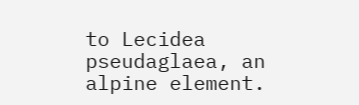to Lecidea pseudaglaea, an alpine element.